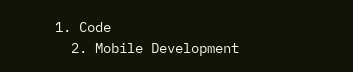1. Code
  2. Mobile Development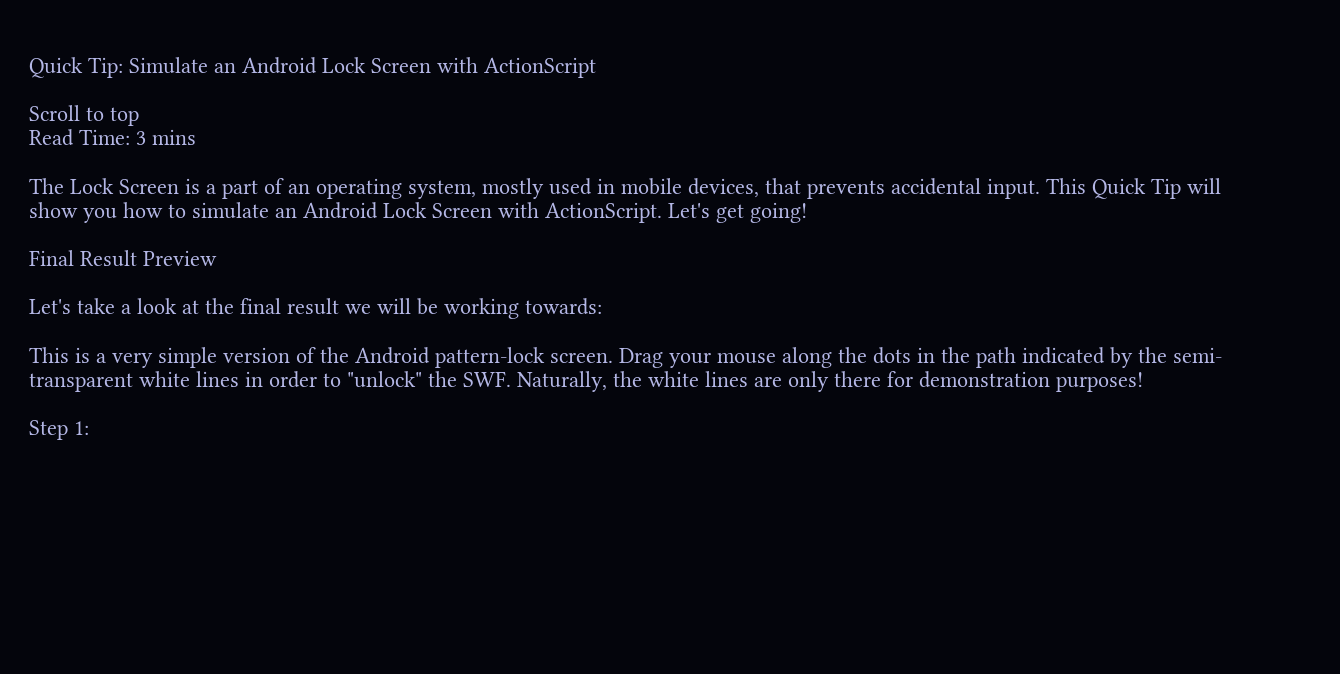Quick Tip: Simulate an Android Lock Screen with ActionScript

Scroll to top
Read Time: 3 mins

The Lock Screen is a part of an operating system, mostly used in mobile devices, that prevents accidental input. This Quick Tip will show you how to simulate an Android Lock Screen with ActionScript. Let's get going!

Final Result Preview

Let's take a look at the final result we will be working towards:

This is a very simple version of the Android pattern-lock screen. Drag your mouse along the dots in the path indicated by the semi-transparent white lines in order to "unlock" the SWF. Naturally, the white lines are only there for demonstration purposes!

Step 1: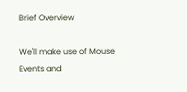Brief Overview

We'll make use of Mouse Events and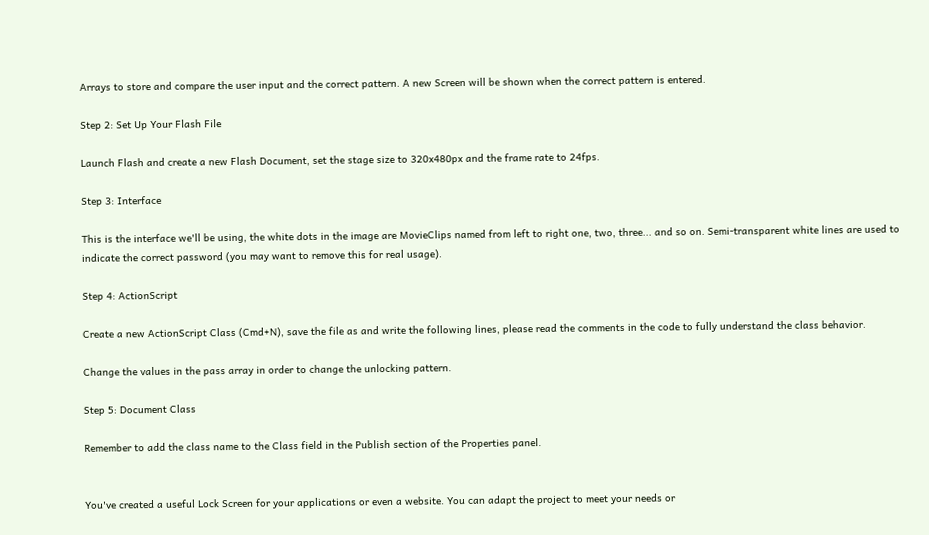Arrays to store and compare the user input and the correct pattern. A new Screen will be shown when the correct pattern is entered.

Step 2: Set Up Your Flash File

Launch Flash and create a new Flash Document, set the stage size to 320x480px and the frame rate to 24fps.

Step 3: Interface

This is the interface we'll be using, the white dots in the image are MovieClips named from left to right one, two, three... and so on. Semi-transparent white lines are used to indicate the correct password (you may want to remove this for real usage).

Step 4: ActionScript

Create a new ActionScript Class (Cmd+N), save the file as and write the following lines, please read the comments in the code to fully understand the class behavior.

Change the values in the pass array in order to change the unlocking pattern.

Step 5: Document Class

Remember to add the class name to the Class field in the Publish section of the Properties panel.


You've created a useful Lock Screen for your applications or even a website. You can adapt the project to meet your needs or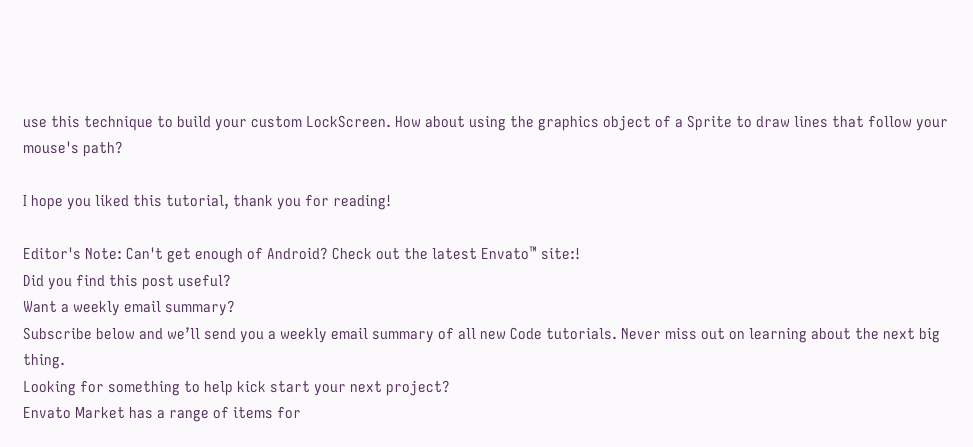use this technique to build your custom LockScreen. How about using the graphics object of a Sprite to draw lines that follow your mouse's path?

I hope you liked this tutorial, thank you for reading!

Editor's Note: Can't get enough of Android? Check out the latest Envato™ site:!
Did you find this post useful?
Want a weekly email summary?
Subscribe below and we’ll send you a weekly email summary of all new Code tutorials. Never miss out on learning about the next big thing.
Looking for something to help kick start your next project?
Envato Market has a range of items for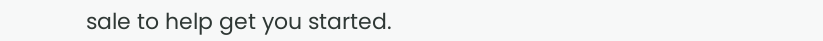sale to help get you started.